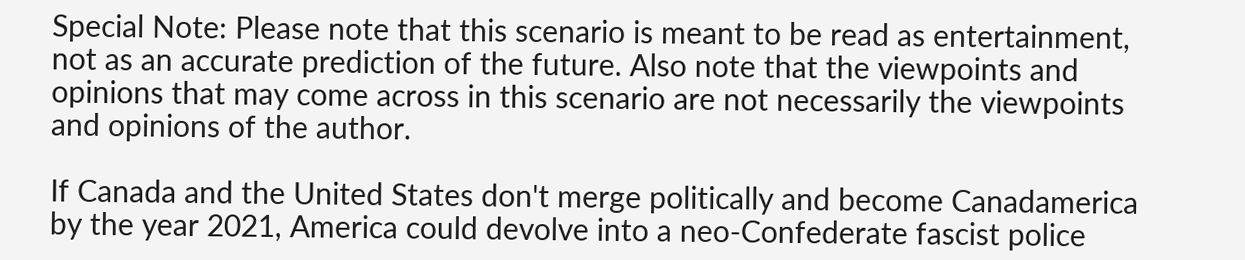Special Note: Please note that this scenario is meant to be read as entertainment, not as an accurate prediction of the future. Also note that the viewpoints and opinions that may come across in this scenario are not necessarily the viewpoints and opinions of the author.

If Canada and the United States don't merge politically and become Canadamerica by the year 2021, America could devolve into a neo-Confederate fascist police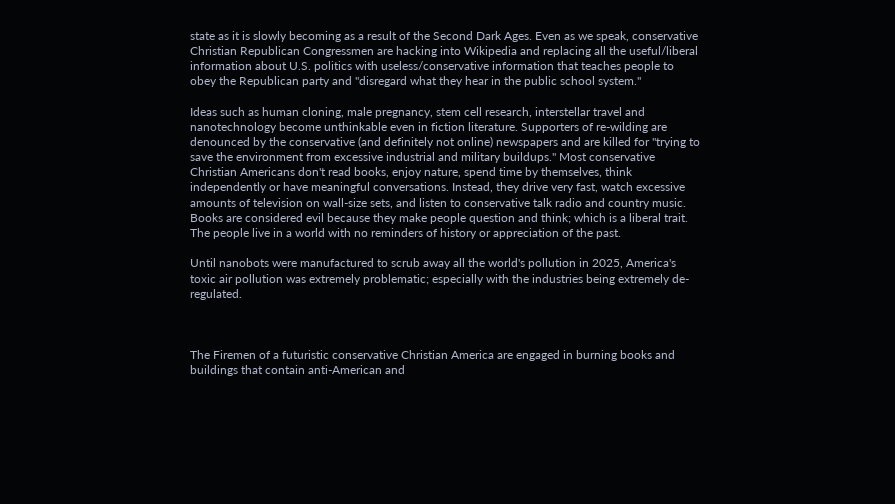state as it is slowly becoming as a result of the Second Dark Ages. Even as we speak, conservative Christian Republican Congressmen are hacking into Wikipedia and replacing all the useful/liberal information about U.S. politics with useless/conservative information that teaches people to obey the Republican party and "disregard what they hear in the public school system."

Ideas such as human cloning, male pregnancy, stem cell research, interstellar travel and nanotechnology become unthinkable even in fiction literature. Supporters of re-wilding are denounced by the conservative (and definitely not online) newspapers and are killed for "trying to save the environment from excessive industrial and military buildups." Most conservative Christian Americans don't read books, enjoy nature, spend time by themselves, think independently or have meaningful conversations. Instead, they drive very fast, watch excessive amounts of television on wall-size sets, and listen to conservative talk radio and country music. Books are considered evil because they make people question and think; which is a liberal trait. The people live in a world with no reminders of history or appreciation of the past.

Until nanobots were manufactured to scrub away all the world's pollution in 2025, America's toxic air pollution was extremely problematic; especially with the industries being extremely de-regulated.



The Firemen of a futuristic conservative Christian America are engaged in burning books and buildings that contain anti-American and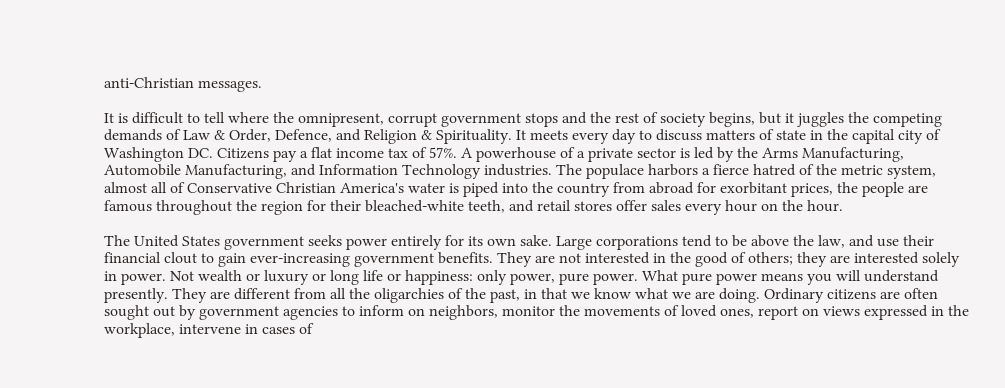anti-Christian messages.

It is difficult to tell where the omnipresent, corrupt government stops and the rest of society begins, but it juggles the competing demands of Law & Order, Defence, and Religion & Spirituality. It meets every day to discuss matters of state in the capital city of Washington DC. Citizens pay a flat income tax of 57%. A powerhouse of a private sector is led by the Arms Manufacturing, Automobile Manufacturing, and Information Technology industries. The populace harbors a fierce hatred of the metric system, almost all of Conservative Christian America's water is piped into the country from abroad for exorbitant prices, the people are famous throughout the region for their bleached-white teeth, and retail stores offer sales every hour on the hour.

The United States government seeks power entirely for its own sake. Large corporations tend to be above the law, and use their financial clout to gain ever-increasing government benefits. They are not interested in the good of others; they are interested solely in power. Not wealth or luxury or long life or happiness: only power, pure power. What pure power means you will understand presently. They are different from all the oligarchies of the past, in that we know what we are doing. Ordinary citizens are often sought out by government agencies to inform on neighbors, monitor the movements of loved ones, report on views expressed in the workplace, intervene in cases of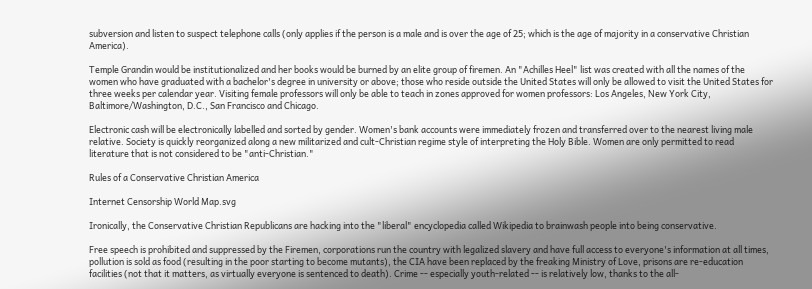subversion and listen to suspect telephone calls (only applies if the person is a male and is over the age of 25; which is the age of majority in a conservative Christian America).

Temple Grandin would be institutionalized and her books would be burned by an elite group of firemen. An "Achilles Heel" list was created with all the names of the women who have graduated with a bachelor's degree in university or above; those who reside outside the United States will only be allowed to visit the United States for three weeks per calendar year. Visiting female professors will only be able to teach in zones approved for women professors: Los Angeles, New York City, Baltimore/Washington, D.C., San Francisco and Chicago.

Electronic cash will be electronically labelled and sorted by gender. Women's bank accounts were immediately frozen and transferred over to the nearest living male relative. Society is quickly reorganized along a new militarized and cult-Christian regime style of interpreting the Holy Bible. Women are only permitted to read literature that is not considered to be "anti-Christian."

Rules of a Conservative Christian America

Internet Censorship World Map.svg

Ironically, the Conservative Christian Republicans are hacking into the "liberal" encyclopedia called Wikipedia to brainwash people into being conservative.

Free speech is prohibited and suppressed by the Firemen, corporations run the country with legalized slavery and have full access to everyone's information at all times, pollution is sold as food (resulting in the poor starting to become mutants), the CIA have been replaced by the freaking Ministry of Love, prisons are re-education facilities (not that it matters, as virtually everyone is sentenced to death). Crime -- especially youth-related -- is relatively low, thanks to the all-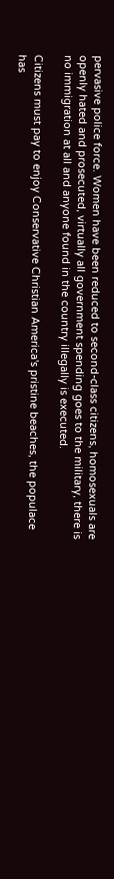pervasive police force. Women have been reduced to second-class citizens, homosexuals are openly hated and prosecuted, virtually all government spending goes to the military, there is no immigration at all and anyone found in the country illegally is executed.

Citizens must pay to enjoy Conservative Christian America's pristine beaches, the populace has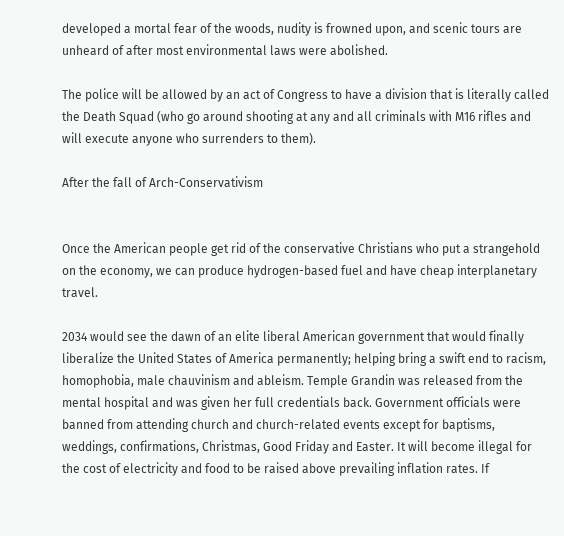developed a mortal fear of the woods, nudity is frowned upon, and scenic tours are unheard of after most environmental laws were abolished.

The police will be allowed by an act of Congress to have a division that is literally called the Death Squad (who go around shooting at any and all criminals with M16 rifles and will execute anyone who surrenders to them).

After the fall of Arch-Conservativism


Once the American people get rid of the conservative Christians who put a strangehold on the economy, we can produce hydrogen-based fuel and have cheap interplanetary travel.

2034 would see the dawn of an elite liberal American government that would finally liberalize the United States of America permanently; helping bring a swift end to racism, homophobia, male chauvinism and ableism. Temple Grandin was released from the mental hospital and was given her full credentials back. Government officials were banned from attending church and church-related events except for baptisms, weddings, confirmations, Christmas, Good Friday and Easter. It will become illegal for the cost of electricity and food to be raised above prevailing inflation rates. If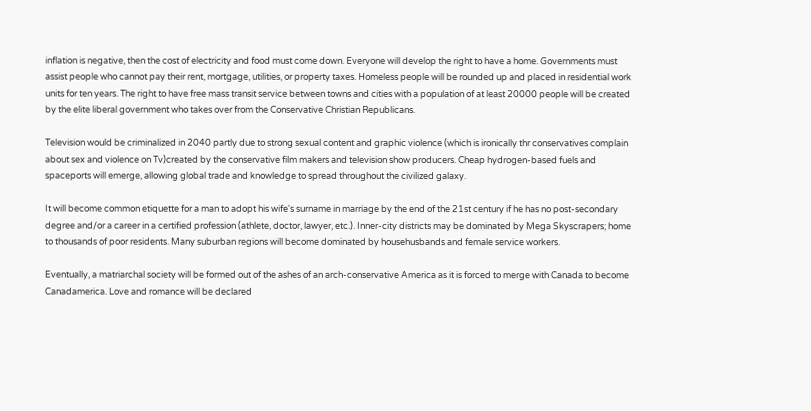inflation is negative, then the cost of electricity and food must come down. Everyone will develop the right to have a home. Governments must assist people who cannot pay their rent, mortgage, utilities, or property taxes. Homeless people will be rounded up and placed in residential work units for ten years. The right to have free mass transit service between towns and cities with a population of at least 20000 people will be created by the elite liberal government who takes over from the Conservative Christian Republicans.

Television would be criminalized in 2040 partly due to strong sexual content and graphic violence (which is ironically thr conservatives complain about sex and violence on Tv)created by the conservative film makers and television show producers. Cheap hydrogen-based fuels and spaceports will emerge, allowing global trade and knowledge to spread throughout the civilized galaxy.

It will become common etiquette for a man to adopt his wife's surname in marriage by the end of the 21st century if he has no post-secondary degree and/or a career in a certified profession (athlete, doctor, lawyer, etc.). Inner-city districts may be dominated by Mega Skyscrapers; home to thousands of poor residents. Many suburban regions will become dominated by househusbands and female service workers.

Eventually, a matriarchal society will be formed out of the ashes of an arch-conservative America as it is forced to merge with Canada to become Canadamerica. Love and romance will be declared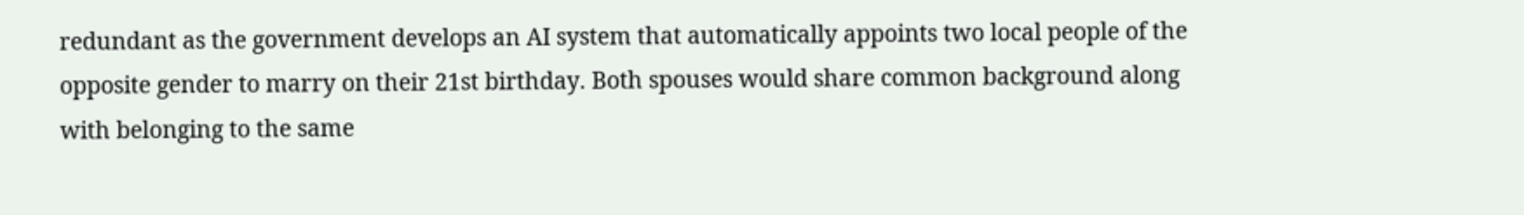redundant as the government develops an AI system that automatically appoints two local people of the opposite gender to marry on their 21st birthday. Both spouses would share common background along with belonging to the same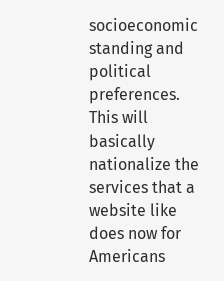socioeconomic standing and political preferences. This will basically nationalize the services that a website like does now for Americans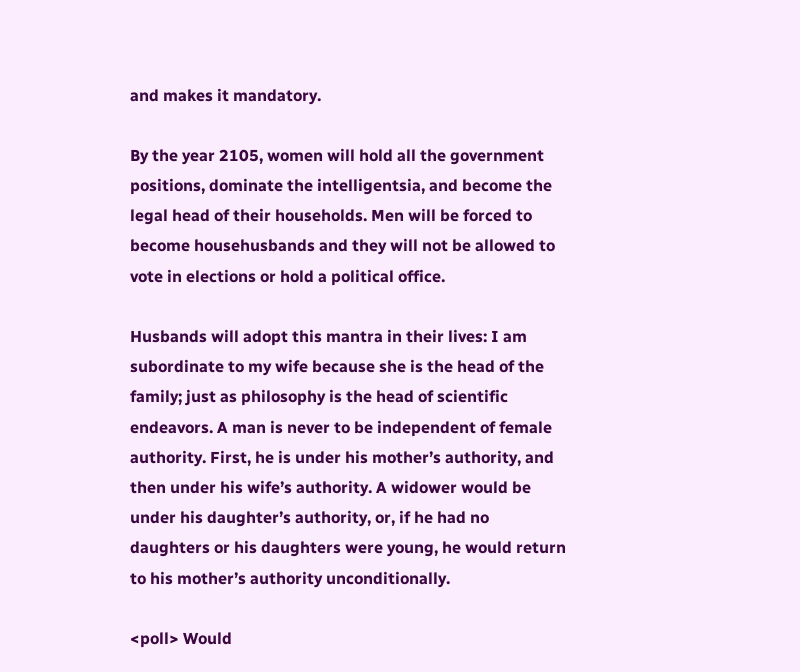and makes it mandatory.

By the year 2105, women will hold all the government positions, dominate the intelligentsia, and become the legal head of their households. Men will be forced to become househusbands and they will not be allowed to vote in elections or hold a political office.

Husbands will adopt this mantra in their lives: I am subordinate to my wife because she is the head of the family; just as philosophy is the head of scientific endeavors. A man is never to be independent of female authority. First, he is under his mother’s authority, and then under his wife’s authority. A widower would be under his daughter’s authority, or, if he had no daughters or his daughters were young, he would return to his mother’s authority unconditionally.

<poll> Would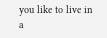you like to live in a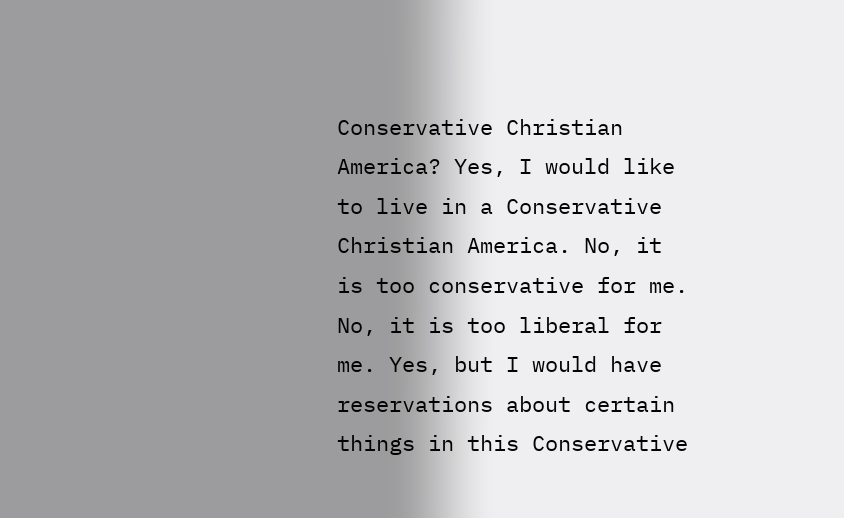Conservative Christian America? Yes, I would like to live in a Conservative Christian America. No, it is too conservative for me. No, it is too liberal for me. Yes, but I would have reservations about certain things in this Conservative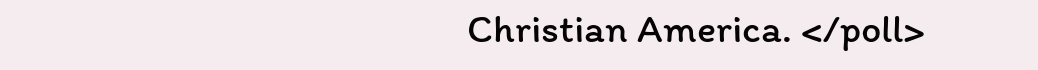Christian America. </poll>